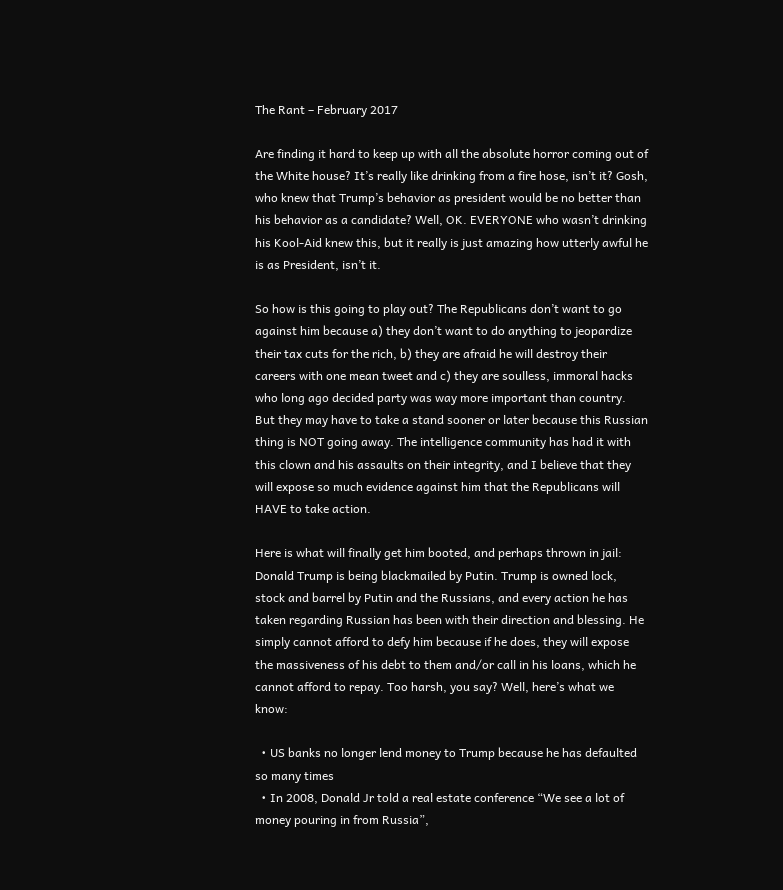The Rant – February 2017

Are finding it hard to keep up with all the absolute horror coming out of the White house? It’s really like drinking from a fire hose, isn’t it? Gosh, who knew that Trump’s behavior as president would be no better than his behavior as a candidate? Well, OK. EVERYONE who wasn’t drinking his Kool-Aid knew this, but it really is just amazing how utterly awful he is as President, isn’t it.

So how is this going to play out? The Republicans don’t want to go against him because a) they don’t want to do anything to jeopardize their tax cuts for the rich, b) they are afraid he will destroy their careers with one mean tweet and c) they are soulless, immoral hacks who long ago decided party was way more important than country. But they may have to take a stand sooner or later because this Russian thing is NOT going away. The intelligence community has had it with this clown and his assaults on their integrity, and I believe that they will expose so much evidence against him that the Republicans will HAVE to take action.

Here is what will finally get him booted, and perhaps thrown in jail: Donald Trump is being blackmailed by Putin. Trump is owned lock, stock and barrel by Putin and the Russians, and every action he has taken regarding Russian has been with their direction and blessing. He simply cannot afford to defy him because if he does, they will expose the massiveness of his debt to them and/or call in his loans, which he cannot afford to repay. Too harsh, you say? Well, here’s what we know:

  • US banks no longer lend money to Trump because he has defaulted so many times
  • In 2008, Donald Jr told a real estate conference “We see a lot of money pouring in from Russia”,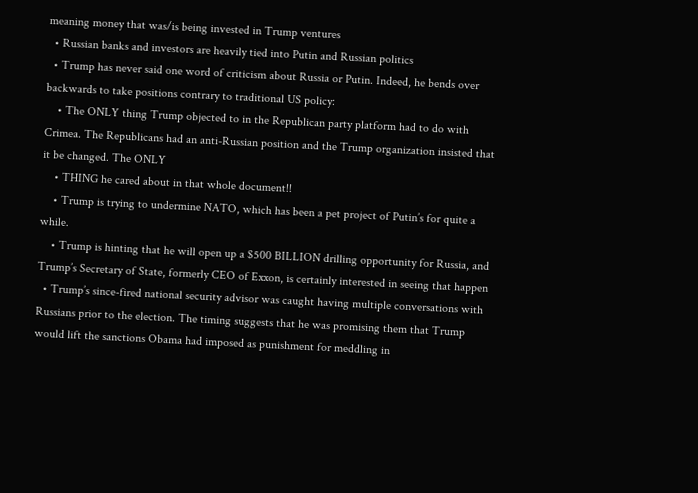meaning money that was/is being invested in Trump ventures
  • Russian banks and investors are heavily tied into Putin and Russian politics
  • Trump has never said one word of criticism about Russia or Putin. Indeed, he bends over backwards to take positions contrary to traditional US policy:
    • The ONLY thing Trump objected to in the Republican party platform had to do with Crimea. The Republicans had an anti-Russian position and the Trump organization insisted that it be changed. The ONLY
    • THING he cared about in that whole document!!
    • Trump is trying to undermine NATO, which has been a pet project of Putin’s for quite a while.
    • Trump is hinting that he will open up a $500 BILLION drilling opportunity for Russia, and Trump’s Secretary of State, formerly CEO of Exxon, is certainly interested in seeing that happen
  • Trump’s since-fired national security advisor was caught having multiple conversations with Russians prior to the election. The timing suggests that he was promising them that Trump would lift the sanctions Obama had imposed as punishment for meddling in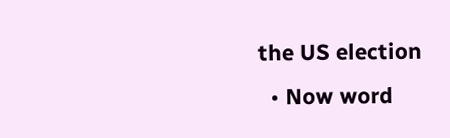the US election
  • Now word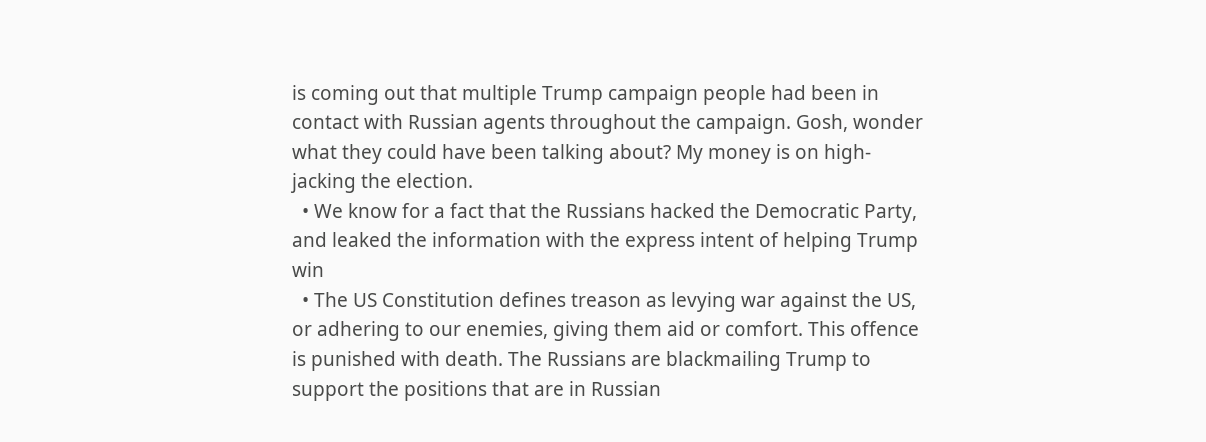is coming out that multiple Trump campaign people had been in contact with Russian agents throughout the campaign. Gosh, wonder what they could have been talking about? My money is on high-jacking the election.
  • We know for a fact that the Russians hacked the Democratic Party, and leaked the information with the express intent of helping Trump win
  • The US Constitution defines treason as levying war against the US, or adhering to our enemies, giving them aid or comfort. This offence is punished with death. The Russians are blackmailing Trump to support the positions that are in Russian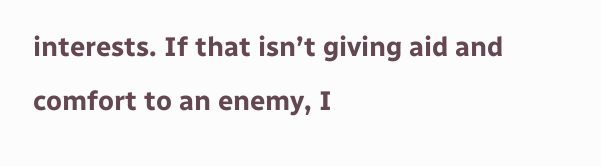interests. If that isn’t giving aid and comfort to an enemy, I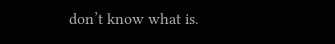don’t know what is.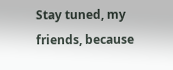Stay tuned, my friends, because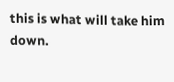this is what will take him down.